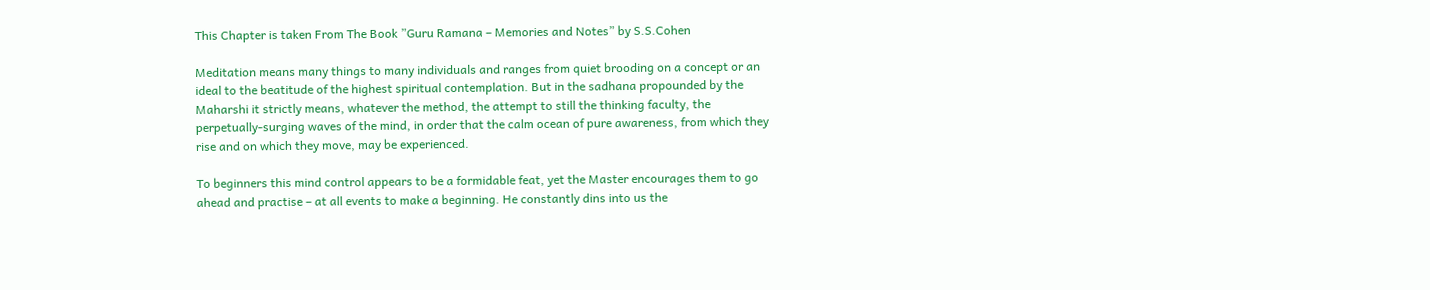This Chapter is taken From The Book ”Guru Ramana – Memories and Notes” by S.S.Cohen

Meditation means many things to many individuals and ranges from quiet brooding on a concept or an ideal to the beatitude of the highest spiritual contemplation. But in the sadhana propounded by the Maharshi it strictly means, whatever the method, the attempt to still the thinking faculty, the perpetually-surging waves of the mind, in order that the calm ocean of pure awareness, from which they rise and on which they move, may be experienced.

To beginners this mind control appears to be a formidable feat, yet the Master encourages them to go ahead and practise – at all events to make a beginning. He constantly dins into us the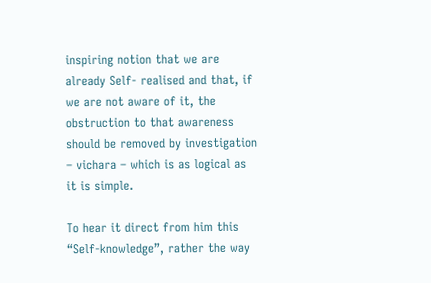inspiring notion that we are already Self- realised and that, if we are not aware of it, the obstruction to that awareness should be removed by investigation – vichara – which is as logical as it is simple.

To hear it direct from him this “Self-knowledge”, rather the way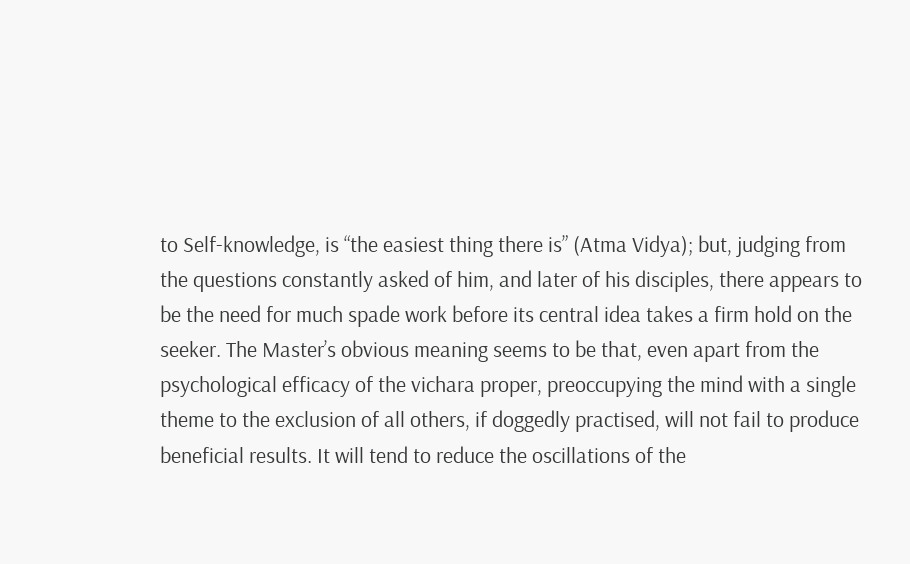to Self-knowledge, is “the easiest thing there is” (Atma Vidya); but, judging from the questions constantly asked of him, and later of his disciples, there appears to be the need for much spade work before its central idea takes a firm hold on the seeker. The Master’s obvious meaning seems to be that, even apart from the psychological efficacy of the vichara proper, preoccupying the mind with a single theme to the exclusion of all others, if doggedly practised, will not fail to produce beneficial results. It will tend to reduce the oscillations of the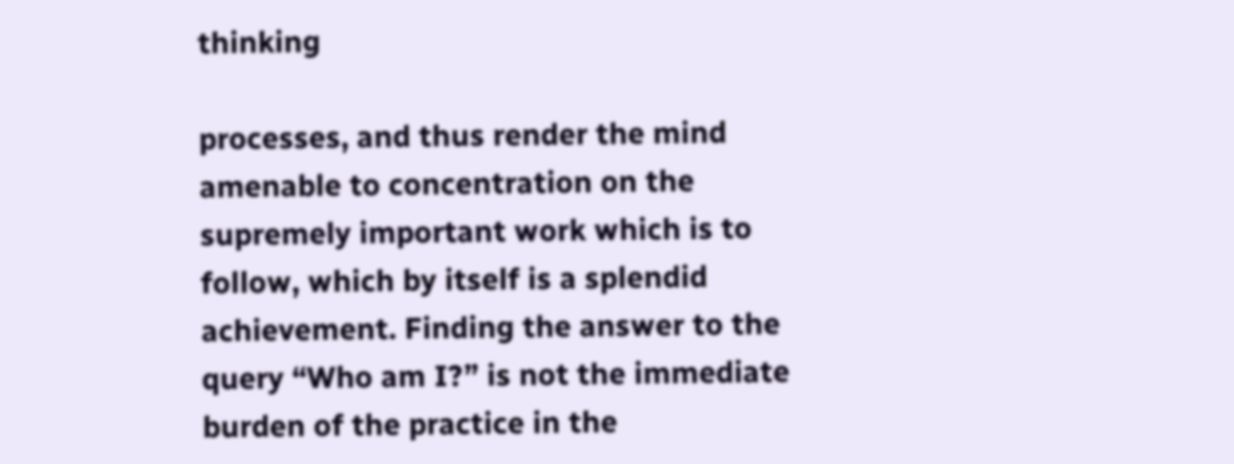thinking

processes, and thus render the mind amenable to concentration on the supremely important work which is to follow, which by itself is a splendid achievement. Finding the answer to the query “Who am I?” is not the immediate burden of the practice in the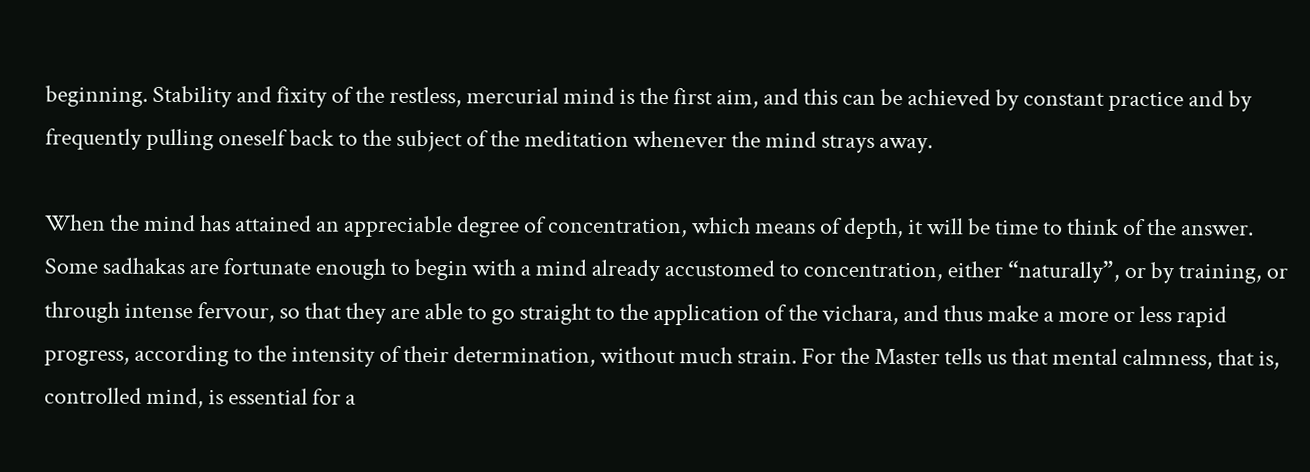beginning. Stability and fixity of the restless, mercurial mind is the first aim, and this can be achieved by constant practice and by frequently pulling oneself back to the subject of the meditation whenever the mind strays away.

When the mind has attained an appreciable degree of concentration, which means of depth, it will be time to think of the answer. Some sadhakas are fortunate enough to begin with a mind already accustomed to concentration, either “naturally”, or by training, or through intense fervour, so that they are able to go straight to the application of the vichara, and thus make a more or less rapid progress, according to the intensity of their determination, without much strain. For the Master tells us that mental calmness, that is, controlled mind, is essential for a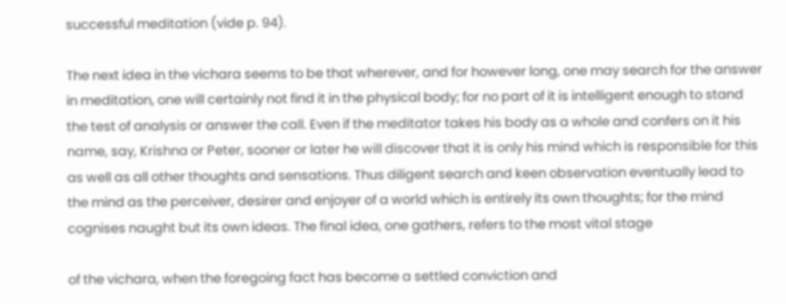successful meditation (vide p. 94).

The next idea in the vichara seems to be that wherever, and for however long, one may search for the answer in meditation, one will certainly not find it in the physical body; for no part of it is intelligent enough to stand the test of analysis or answer the call. Even if the meditator takes his body as a whole and confers on it his name, say, Krishna or Peter, sooner or later he will discover that it is only his mind which is responsible for this as well as all other thoughts and sensations. Thus diligent search and keen observation eventually lead to the mind as the perceiver, desirer and enjoyer of a world which is entirely its own thoughts; for the mind cognises naught but its own ideas. The final idea, one gathers, refers to the most vital stage

of the vichara, when the foregoing fact has become a settled conviction and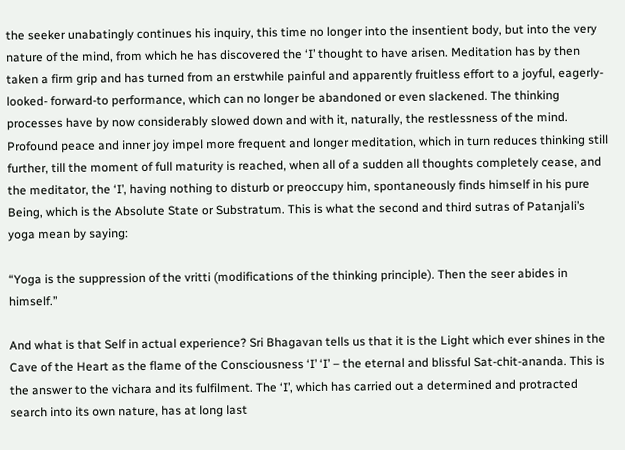the seeker unabatingly continues his inquiry, this time no longer into the insentient body, but into the very nature of the mind, from which he has discovered the ‘I’ thought to have arisen. Meditation has by then taken a firm grip and has turned from an erstwhile painful and apparently fruitless effort to a joyful, eagerly-looked- forward-to performance, which can no longer be abandoned or even slackened. The thinking processes have by now considerably slowed down and with it, naturally, the restlessness of the mind. Profound peace and inner joy impel more frequent and longer meditation, which in turn reduces thinking still further, till the moment of full maturity is reached, when all of a sudden all thoughts completely cease, and the meditator, the ‘I’, having nothing to disturb or preoccupy him, spontaneously finds himself in his pure Being, which is the Absolute State or Substratum. This is what the second and third sutras of Patanjali’s yoga mean by saying:

“Yoga is the suppression of the vritti (modifications of the thinking principle). Then the seer abides in himself.”

And what is that Self in actual experience? Sri Bhagavan tells us that it is the Light which ever shines in the Cave of the Heart as the flame of the Consciousness ‘I’ ‘I’ – the eternal and blissful Sat-chit-ananda. This is the answer to the vichara and its fulfilment. The ‘I’, which has carried out a determined and protracted search into its own nature, has at long last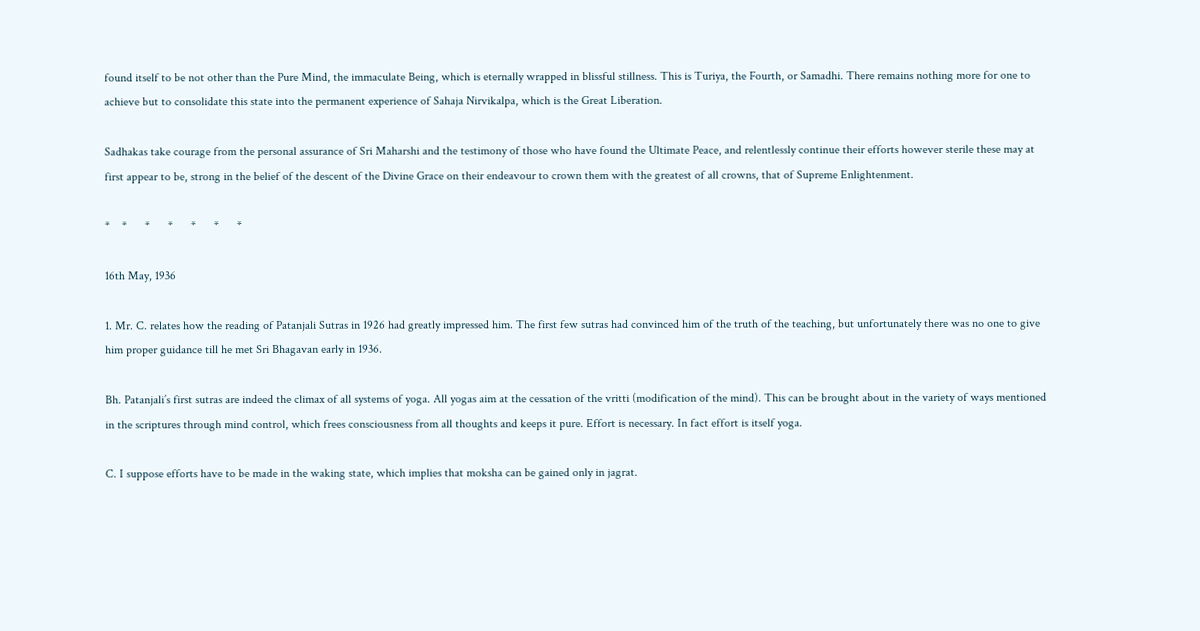found itself to be not other than the Pure Mind, the immaculate Being, which is eternally wrapped in blissful stillness. This is Turiya, the Fourth, or Samadhi. There remains nothing more for one to achieve but to consolidate this state into the permanent experience of Sahaja Nirvikalpa, which is the Great Liberation.

Sadhakas take courage from the personal assurance of Sri Maharshi and the testimony of those who have found the Ultimate Peace, and relentlessly continue their efforts however sterile these may at first appear to be, strong in the belief of the descent of the Divine Grace on their endeavour to crown them with the greatest of all crowns, that of Supreme Enlightenment.

*    *      *      *      *      *      *

16th May, 1936

1. Mr. C. relates how the reading of Patanjali Sutras in 1926 had greatly impressed him. The first few sutras had convinced him of the truth of the teaching, but unfortunately there was no one to give him proper guidance till he met Sri Bhagavan early in 1936.

Bh. Patanjali’s first sutras are indeed the climax of all systems of yoga. All yogas aim at the cessation of the vritti (modification of the mind). This can be brought about in the variety of ways mentioned in the scriptures through mind control, which frees consciousness from all thoughts and keeps it pure. Effort is necessary. In fact effort is itself yoga.

C. I suppose efforts have to be made in the waking state, which implies that moksha can be gained only in jagrat.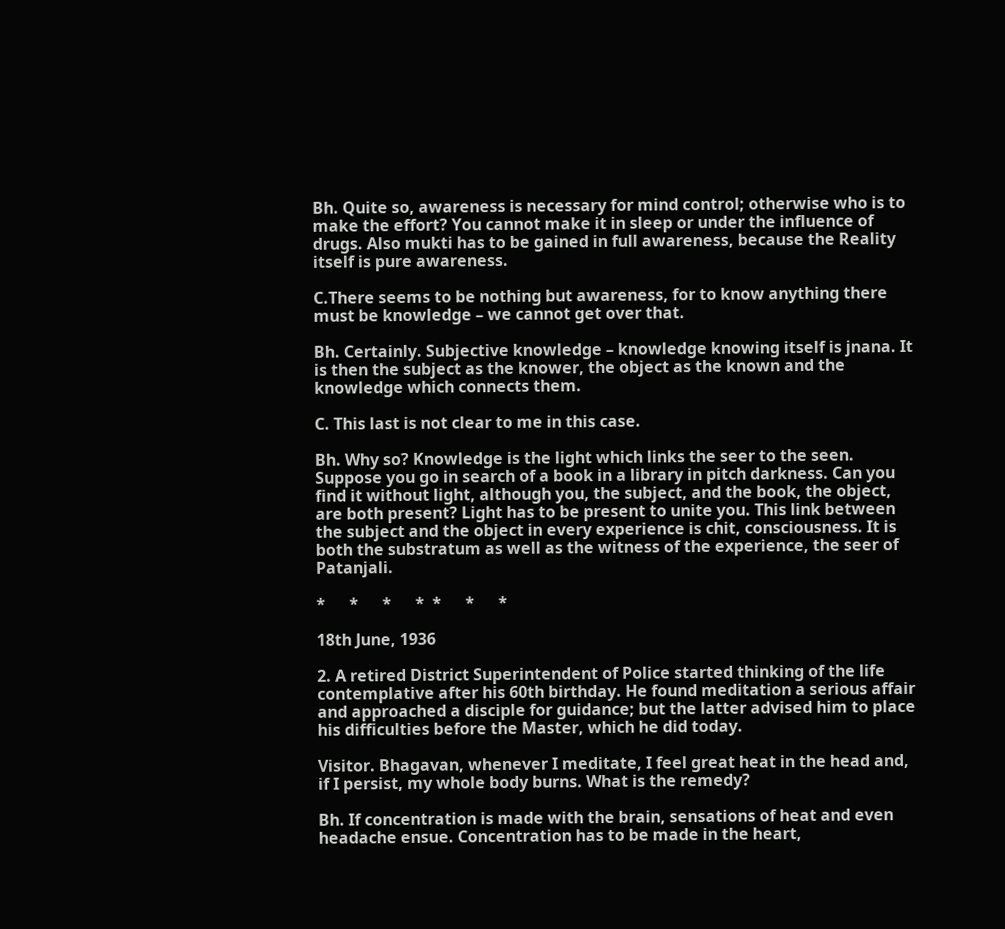Bh. Quite so, awareness is necessary for mind control; otherwise who is to make the effort? You cannot make it in sleep or under the influence of drugs. Also mukti has to be gained in full awareness, because the Reality itself is pure awareness.

C.There seems to be nothing but awareness, for to know anything there must be knowledge – we cannot get over that.

Bh. Certainly. Subjective knowledge – knowledge knowing itself is jnana. It is then the subject as the knower, the object as the known and the knowledge which connects them.

C. This last is not clear to me in this case.

Bh. Why so? Knowledge is the light which links the seer to the seen. Suppose you go in search of a book in a library in pitch darkness. Can you find it without light, although you, the subject, and the book, the object, are both present? Light has to be present to unite you. This link between the subject and the object in every experience is chit, consciousness. It is both the substratum as well as the witness of the experience, the seer of Patanjali.

*      *      *      *  *      *      *

18th June, 1936

2. A retired District Superintendent of Police started thinking of the life contemplative after his 60th birthday. He found meditation a serious affair and approached a disciple for guidance; but the latter advised him to place his difficulties before the Master, which he did today.

Visitor. Bhagavan, whenever I meditate, I feel great heat in the head and, if I persist, my whole body burns. What is the remedy?

Bh. If concentration is made with the brain, sensations of heat and even headache ensue. Concentration has to be made in the heart,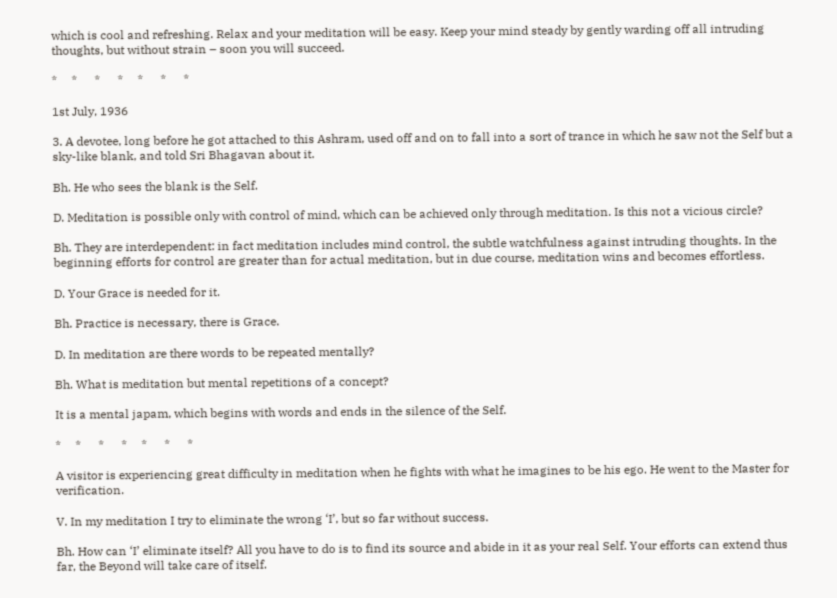which is cool and refreshing. Relax and your meditation will be easy. Keep your mind steady by gently warding off all intruding thoughts, but without strain – soon you will succeed.

*     *      *      *     *      *      *

1st July, 1936

3. A devotee, long before he got attached to this Ashram, used off and on to fall into a sort of trance in which he saw not the Self but a sky-like blank, and told Sri Bhagavan about it.

Bh. He who sees the blank is the Self.

D. Meditation is possible only with control of mind, which can be achieved only through meditation. Is this not a vicious circle?

Bh. They are interdependent: in fact meditation includes mind control, the subtle watchfulness against intruding thoughts. In the beginning efforts for control are greater than for actual meditation, but in due course, meditation wins and becomes effortless.

D. Your Grace is needed for it.

Bh. Practice is necessary, there is Grace.

D. In meditation are there words to be repeated mentally?

Bh. What is meditation but mental repetitions of a concept?

It is a mental japam, which begins with words and ends in the silence of the Self.

*     *      *      *     *      *      *

A visitor is experiencing great difficulty in meditation when he fights with what he imagines to be his ego. He went to the Master for verification.

V. In my meditation I try to eliminate the wrong ‘I’, but so far without success.

Bh. How can ‘I’ eliminate itself? All you have to do is to find its source and abide in it as your real Self. Your efforts can extend thus far, the Beyond will take care of itself.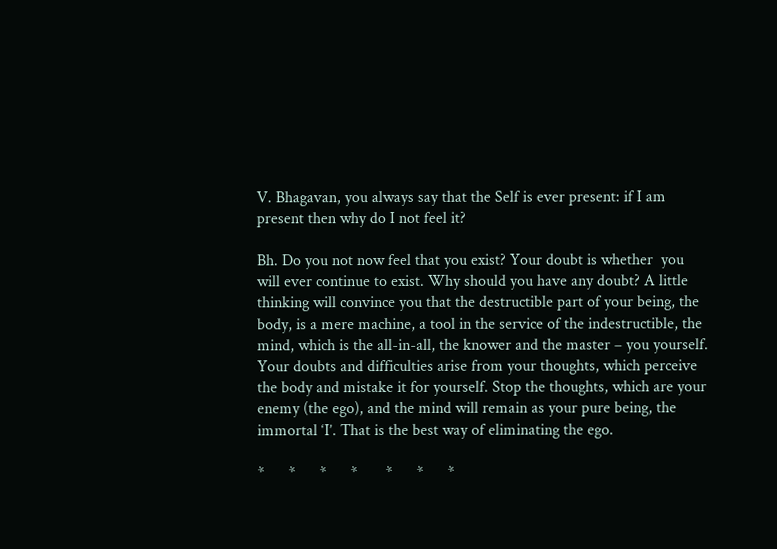V. Bhagavan, you always say that the Self is ever present: if I am present then why do I not feel it?

Bh. Do you not now feel that you exist? Your doubt is whether  you will ever continue to exist. Why should you have any doubt? A little thinking will convince you that the destructible part of your being, the body, is a mere machine, a tool in the service of the indestructible, the mind, which is the all-in-all, the knower and the master – you yourself. Your doubts and difficulties arise from your thoughts, which perceive the body and mistake it for yourself. Stop the thoughts, which are your enemy (the ego), and the mind will remain as your pure being, the immortal ‘I’. That is the best way of eliminating the ego.

*      *      *      *       *      *      *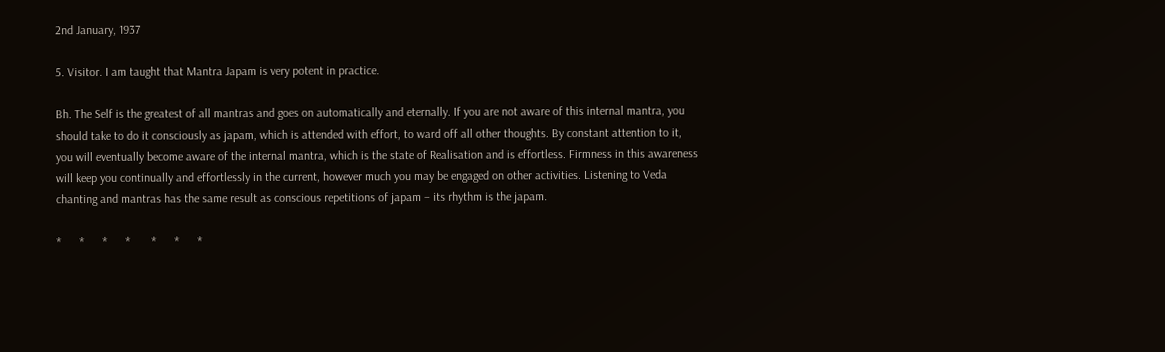2nd January, 1937

5. Visitor. I am taught that Mantra Japam is very potent in practice.

Bh. The Self is the greatest of all mantras and goes on automatically and eternally. If you are not aware of this internal mantra, you should take to do it consciously as japam, which is attended with effort, to ward off all other thoughts. By constant attention to it, you will eventually become aware of the internal mantra, which is the state of Realisation and is effortless. Firmness in this awareness will keep you continually and effortlessly in the current, however much you may be engaged on other activities. Listening to Veda chanting and mantras has the same result as conscious repetitions of japam – its rhythm is the japam.

*      *      *      *       *      *      *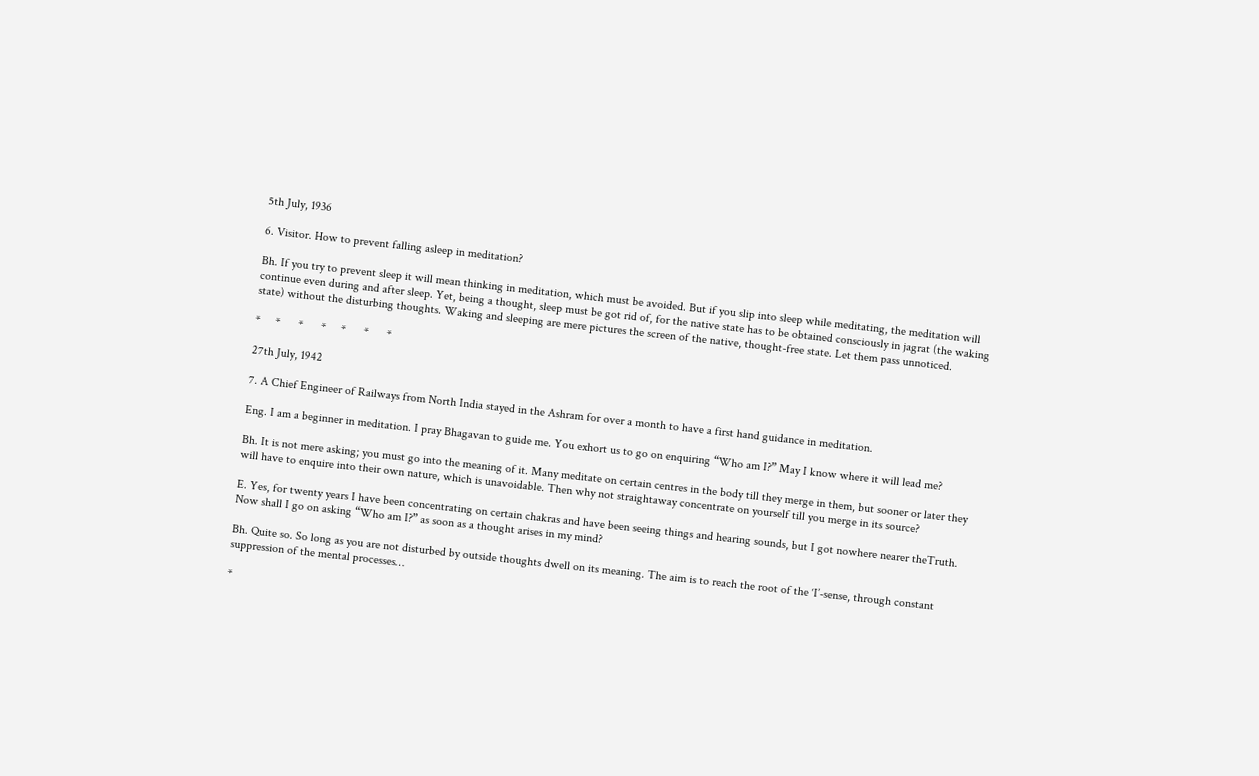5th July, 1936

6. Visitor. How to prevent falling asleep in meditation?

Bh. If you try to prevent sleep it will mean thinking in meditation, which must be avoided. But if you slip into sleep while meditating, the meditation will continue even during and after sleep. Yet, being a thought, sleep must be got rid of, for the native state has to be obtained consciously in jagrat (the waking state) without the disturbing thoughts. Waking and sleeping are mere pictures the screen of the native, thought-free state. Let them pass unnoticed.

*     *      *      *     *      *      *

27th July, 1942

7. A Chief Engineer of Railways from North India stayed in the Ashram for over a month to have a first hand guidance in meditation.

Eng. I am a beginner in meditation. I pray Bhagavan to guide me. You exhort us to go on enquiring “Who am I?” May I know where it will lead me?

Bh. It is not mere asking; you must go into the meaning of it. Many meditate on certain centres in the body till they merge in them, but sooner or later they will have to enquire into their own nature, which is unavoidable. Then why not straightaway concentrate on yourself till you merge in its source?

E. Yes, for twenty years I have been concentrating on certain chakras and have been seeing things and hearing sounds, but I got nowhere nearer theTruth. Now shall I go on asking “Who am I?” as soon as a thought arises in my mind?

Bh. Quite so. So long as you are not disturbed by outside thoughts dwell on its meaning. The aim is to reach the root of the ‘I’-sense, through constant suppression of the mental processes…

*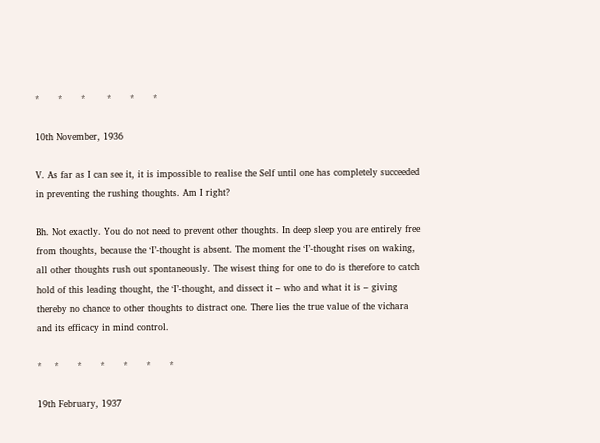*      *      *       *      *      *

10th November, 1936

V. As far as I can see it, it is impossible to realise the Self until one has completely succeeded in preventing the rushing thoughts. Am I right?

Bh. Not exactly. You do not need to prevent other thoughts. In deep sleep you are entirely free from thoughts, because the ‘I’-thought is absent. The moment the ‘I’-thought rises on waking, all other thoughts rush out spontaneously. The wisest thing for one to do is therefore to catch hold of this leading thought, the ‘I’-thought, and dissect it – who and what it is – giving thereby no chance to other thoughts to distract one. There lies the true value of the vichara and its efficacy in mind control.

*    *      *      *      *      *      *

19th February, 1937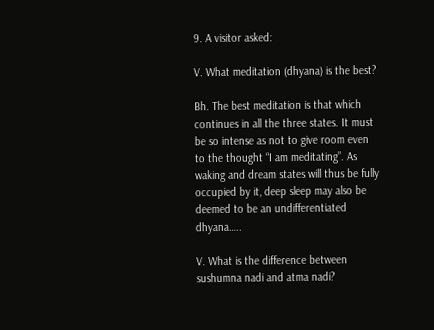9. A visitor asked:

V. What meditation (dhyana) is the best?

Bh. The best meditation is that which continues in all the three states. It must be so intense as not to give room even to the thought “I am meditating”. As waking and dream states will thus be fully occupied by it, deep sleep may also be deemed to be an undifferentiated dhyana…..

V. What is the difference between sushumna nadi and atma nadi?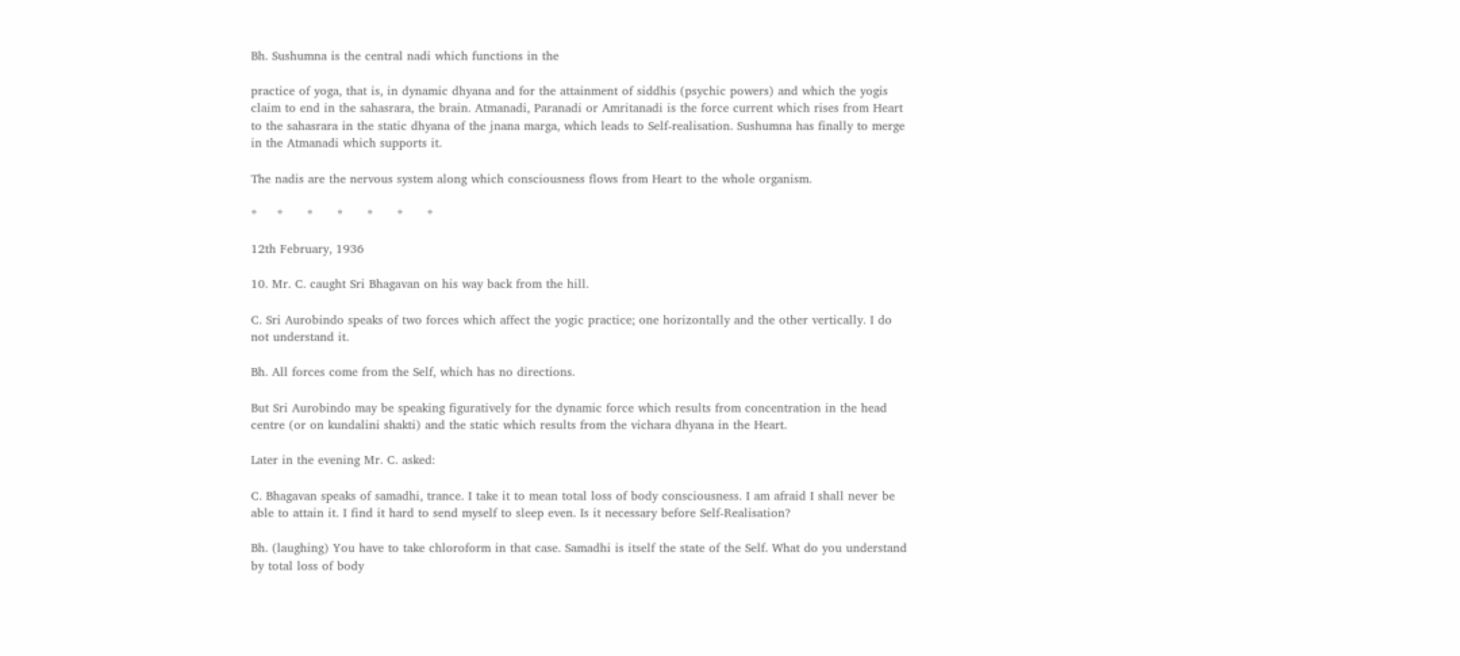Bh. Sushumna is the central nadi which functions in the

practice of yoga, that is, in dynamic dhyana and for the attainment of siddhis (psychic powers) and which the yogis claim to end in the sahasrara, the brain. Atmanadi, Paranadi or Amritanadi is the force current which rises from Heart to the sahasrara in the static dhyana of the jnana marga, which leads to Self-realisation. Sushumna has finally to merge in the Atmanadi which supports it.

The nadis are the nervous system along which consciousness flows from Heart to the whole organism.

*     *      *      *      *      *      *

12th February, 1936

10. Mr. C. caught Sri Bhagavan on his way back from the hill.

C. Sri Aurobindo speaks of two forces which affect the yogic practice; one horizontally and the other vertically. I do not understand it.

Bh. All forces come from the Self, which has no directions.

But Sri Aurobindo may be speaking figuratively for the dynamic force which results from concentration in the head centre (or on kundalini shakti) and the static which results from the vichara dhyana in the Heart.

Later in the evening Mr. C. asked:

C. Bhagavan speaks of samadhi, trance. I take it to mean total loss of body consciousness. I am afraid I shall never be able to attain it. I find it hard to send myself to sleep even. Is it necessary before Self-Realisation?

Bh. (laughing) You have to take chloroform in that case. Samadhi is itself the state of the Self. What do you understand by total loss of body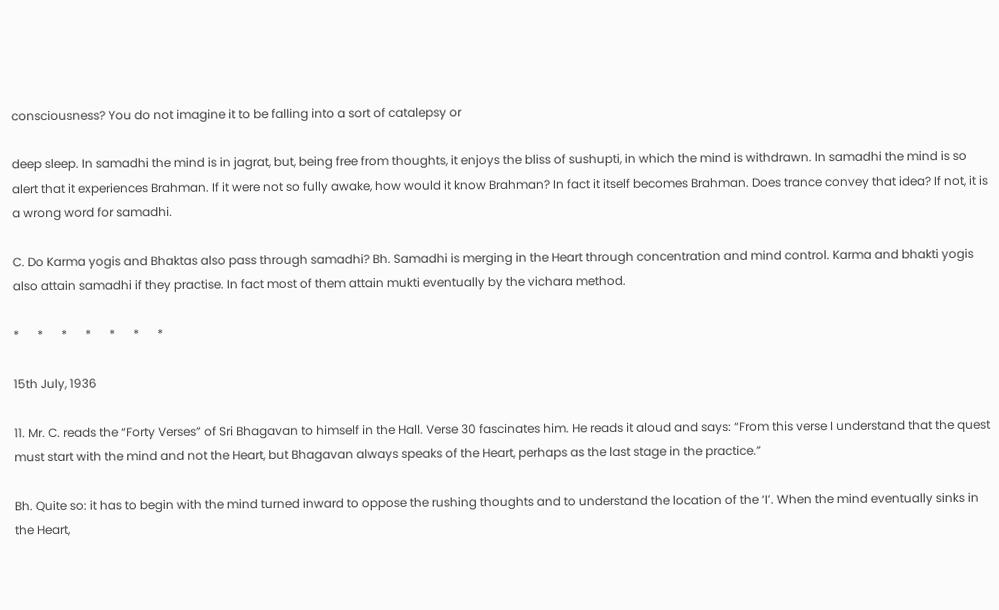consciousness? You do not imagine it to be falling into a sort of catalepsy or

deep sleep. In samadhi the mind is in jagrat, but, being free from thoughts, it enjoys the bliss of sushupti, in which the mind is withdrawn. In samadhi the mind is so alert that it experiences Brahman. If it were not so fully awake, how would it know Brahman? In fact it itself becomes Brahman. Does trance convey that idea? If not, it is a wrong word for samadhi.

C. Do Karma yogis and Bhaktas also pass through samadhi? Bh. Samadhi is merging in the Heart through concentration and mind control. Karma and bhakti yogis also attain samadhi if they practise. In fact most of them attain mukti eventually by the vichara method.

*      *      *      *      *      *      *

15th July, 1936

11. Mr. C. reads the “Forty Verses” of Sri Bhagavan to himself in the Hall. Verse 30 fascinates him. He reads it aloud and says: “From this verse I understand that the quest must start with the mind and not the Heart, but Bhagavan always speaks of the Heart, perhaps as the last stage in the practice.”

Bh. Quite so: it has to begin with the mind turned inward to oppose the rushing thoughts and to understand the location of the ‘I’. When the mind eventually sinks in the Heart,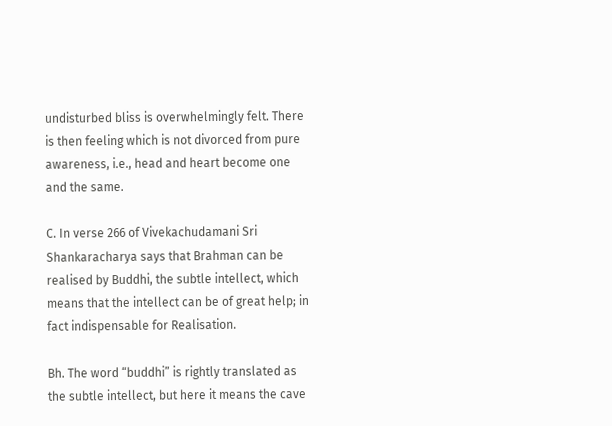undisturbed bliss is overwhelmingly felt. There is then feeling which is not divorced from pure awareness, i.e., head and heart become one and the same.

C. In verse 266 of Vivekachudamani Sri Shankaracharya says that Brahman can be realised by Buddhi, the subtle intellect, which means that the intellect can be of great help; in fact indispensable for Realisation.

Bh. The word “buddhi” is rightly translated as the subtle intellect, but here it means the cave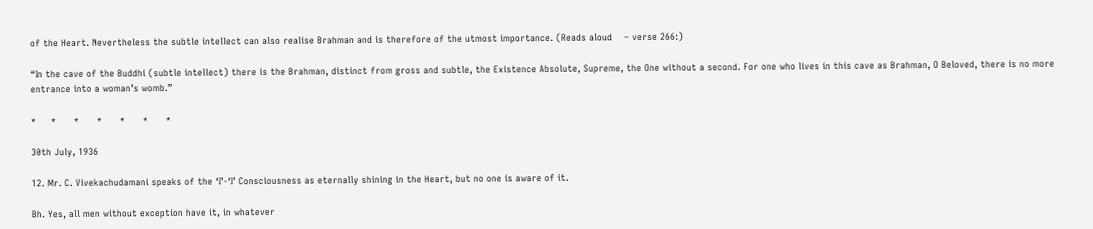of the Heart. Nevertheless the subtle intellect can also realise Brahman and is therefore of the utmost importance. (Reads aloud    – verse 266:)

“In the cave of the Buddhi (subtle intellect) there is the Brahman, distinct from gross and subtle, the Existence Absolute, Supreme, the One without a second. For one who lives in this cave as Brahman, O Beloved, there is no more entrance into a woman’s womb.”

*     *      *      *      *      *      *

30th July, 1936

12. Mr. C. Vivekachudamani speaks of the ‘I’-‘I’ Consciousness as eternally shining in the Heart, but no one is aware of it.

Bh. Yes, all men without exception have it, in whatever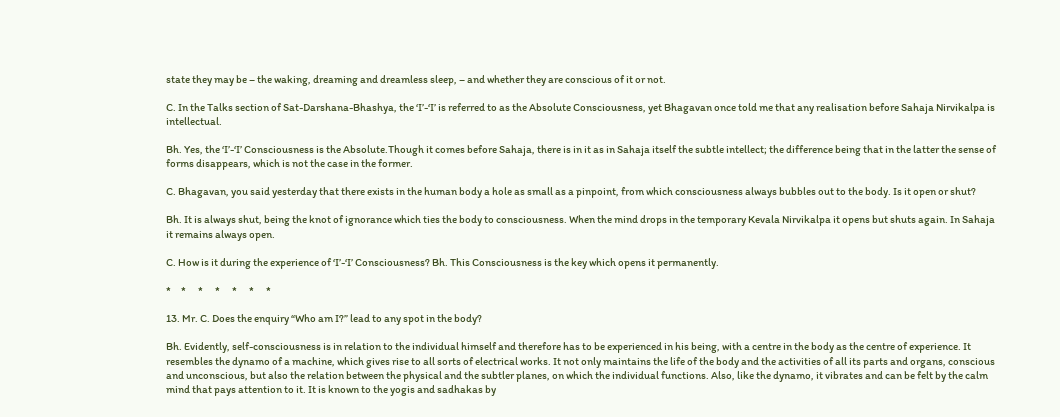state they may be – the waking, dreaming and dreamless sleep, – and whether they are conscious of it or not.

C. In the Talks section of Sat-Darshana-Bhashya, the ‘I’-‘I’ is referred to as the Absolute Consciousness, yet Bhagavan once told me that any realisation before Sahaja Nirvikalpa is intellectual.

Bh. Yes, the ‘I’-‘I’ Consciousness is the Absolute.Though it comes before Sahaja, there is in it as in Sahaja itself the subtle intellect; the difference being that in the latter the sense of forms disappears, which is not the case in the former.

C. Bhagavan, you said yesterday that there exists in the human body a hole as small as a pinpoint, from which consciousness always bubbles out to the body. Is it open or shut?

Bh. It is always shut, being the knot of ignorance which ties the body to consciousness. When the mind drops in the temporary Kevala Nirvikalpa it opens but shuts again. In Sahaja it remains always open.

C. How is it during the experience of ‘I’-‘I’ Consciousness? Bh. This Consciousness is the key which opens it permanently.

*     *      *      *      *      *      *

13. Mr. C. Does the enquiry “Who am I?” lead to any spot in the body?

Bh. Evidently, self-consciousness is in relation to the individual himself and therefore has to be experienced in his being, with a centre in the body as the centre of experience. It resembles the dynamo of a machine, which gives rise to all sorts of electrical works. It not only maintains the life of the body and the activities of all its parts and organs, conscious and unconscious, but also the relation between the physical and the subtler planes, on which the individual functions. Also, like the dynamo, it vibrates and can be felt by the calm mind that pays attention to it. It is known to the yogis and sadhakas by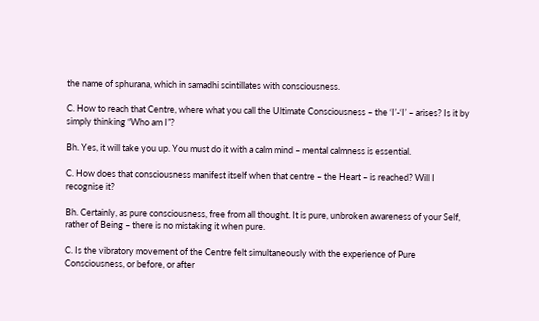the name of sphurana, which in samadhi scintillates with consciousness.

C. How to reach that Centre, where what you call the Ultimate Consciousness – the ‘I’-‘I’ – arises? Is it by simply thinking “Who am I”?

Bh. Yes, it will take you up. You must do it with a calm mind – mental calmness is essential.

C. How does that consciousness manifest itself when that centre – the Heart – is reached? Will I recognise it?

Bh. Certainly, as pure consciousness, free from all thought. It is pure, unbroken awareness of your Self, rather of Being – there is no mistaking it when pure.

C. Is the vibratory movement of the Centre felt simultaneously with the experience of Pure Consciousness, or before, or after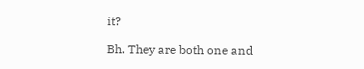it?

Bh. They are both one and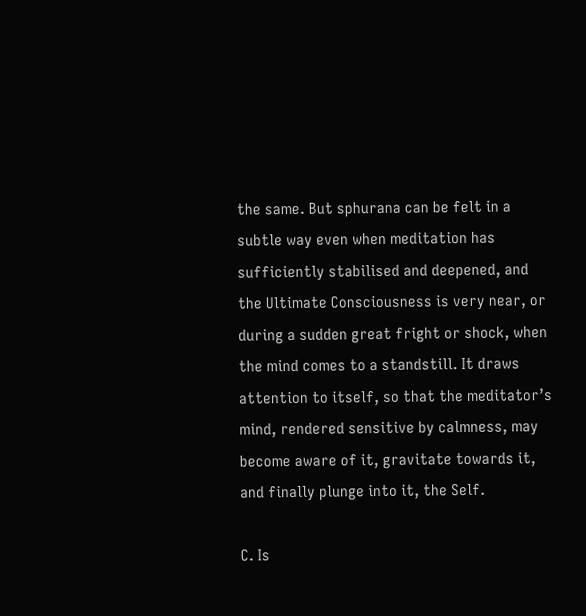the same. But sphurana can be felt in a subtle way even when meditation has sufficiently stabilised and deepened, and the Ultimate Consciousness is very near, or during a sudden great fright or shock, when the mind comes to a standstill. It draws attention to itself, so that the meditator’s mind, rendered sensitive by calmness, may become aware of it, gravitate towards it, and finally plunge into it, the Self.

C. Is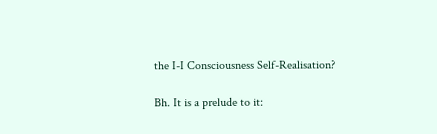the I-I Consciousness Self-Realisation?

Bh. It is a prelude to it: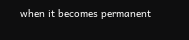when it becomes permanent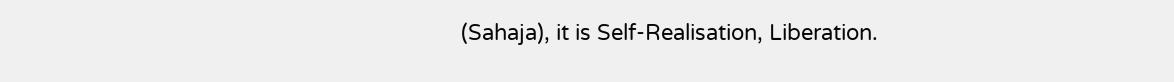(Sahaja), it is Self-Realisation, Liberation.